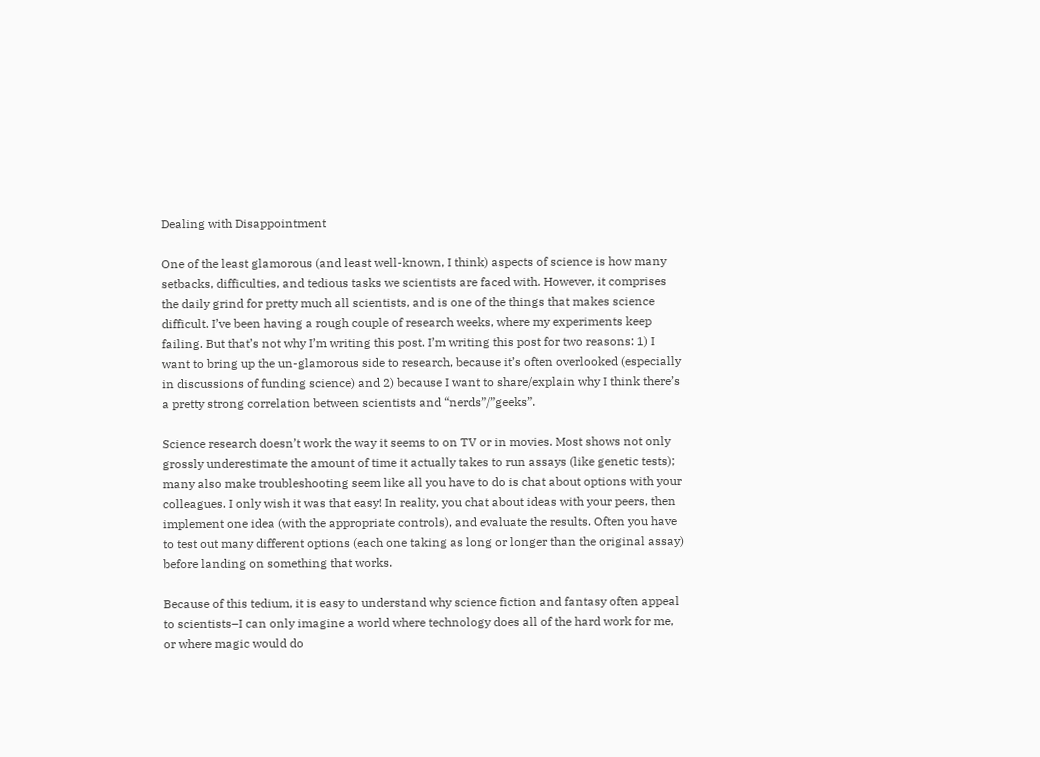Dealing with Disappointment

One of the least glamorous (and least well-known, I think) aspects of science is how many setbacks, difficulties, and tedious tasks we scientists are faced with. However, it comprises the daily grind for pretty much all scientists, and is one of the things that makes science difficult. I’ve been having a rough couple of research weeks, where my experiments keep failing. But that’s not why I’m writing this post. I’m writing this post for two reasons: 1) I want to bring up the un-glamorous side to research, because it’s often overlooked (especially in discussions of funding science) and 2) because I want to share/explain why I think there’s a pretty strong correlation between scientists and “nerds”/”geeks”.

Science research doesn’t work the way it seems to on TV or in movies. Most shows not only grossly underestimate the amount of time it actually takes to run assays (like genetic tests); many also make troubleshooting seem like all you have to do is chat about options with your colleagues. I only wish it was that easy! In reality, you chat about ideas with your peers, then implement one idea (with the appropriate controls), and evaluate the results. Often you have to test out many different options (each one taking as long or longer than the original assay) before landing on something that works.

Because of this tedium, it is easy to understand why science fiction and fantasy often appeal to scientists–I can only imagine a world where technology does all of the hard work for me, or where magic would do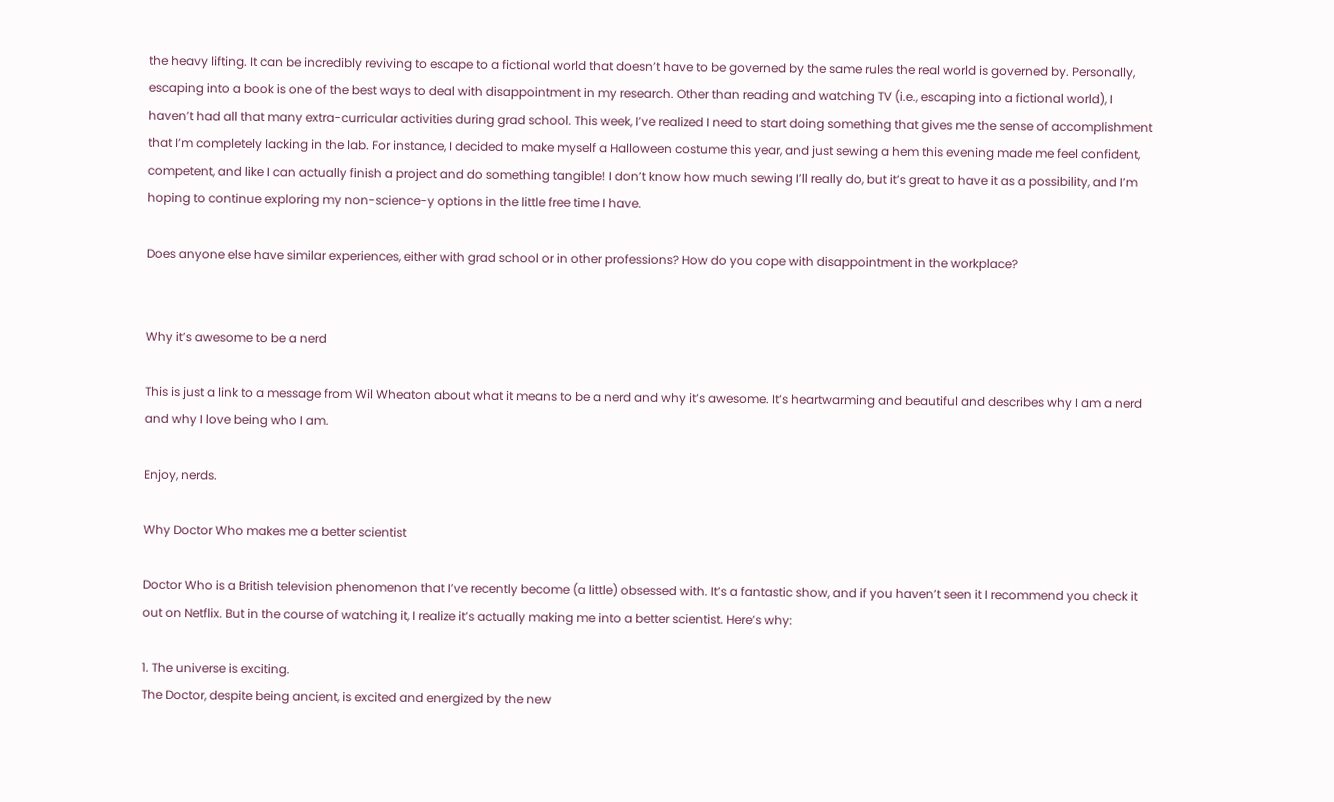the heavy lifting. It can be incredibly reviving to escape to a fictional world that doesn’t have to be governed by the same rules the real world is governed by. Personally, escaping into a book is one of the best ways to deal with disappointment in my research. Other than reading and watching TV (i.e., escaping into a fictional world), I haven’t had all that many extra-curricular activities during grad school. This week, I’ve realized I need to start doing something that gives me the sense of accomplishment that I’m completely lacking in the lab. For instance, I decided to make myself a Halloween costume this year, and just sewing a hem this evening made me feel confident, competent, and like I can actually finish a project and do something tangible! I don’t know how much sewing I’ll really do, but it’s great to have it as a possibility, and I’m hoping to continue exploring my non-science-y options in the little free time I have.

Does anyone else have similar experiences, either with grad school or in other professions? How do you cope with disappointment in the workplace?


Why it’s awesome to be a nerd

This is just a link to a message from Wil Wheaton about what it means to be a nerd and why it’s awesome. It’s heartwarming and beautiful and describes why I am a nerd and why I love being who I am.

Enjoy, nerds.

Why Doctor Who makes me a better scientist

Doctor Who is a British television phenomenon that I’ve recently become (a little) obsessed with. It’s a fantastic show, and if you haven’t seen it I recommend you check it out on Netflix. But in the course of watching it, I realize it’s actually making me into a better scientist. Here’s why:

1. The universe is exciting.
The Doctor, despite being ancient, is excited and energized by the new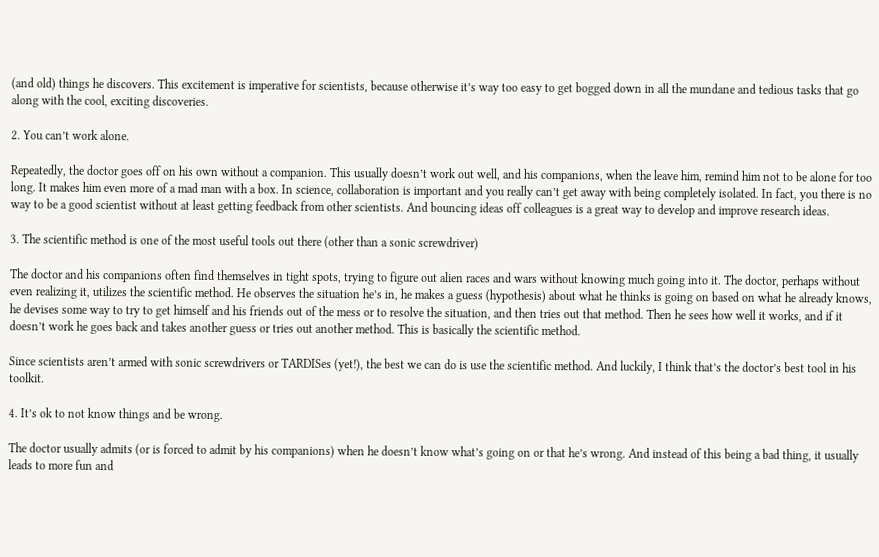(and old) things he discovers. This excitement is imperative for scientists, because otherwise it’s way too easy to get bogged down in all the mundane and tedious tasks that go along with the cool, exciting discoveries.

2. You can’t work alone.

Repeatedly, the doctor goes off on his own without a companion. This usually doesn’t work out well, and his companions, when the leave him, remind him not to be alone for too long. It makes him even more of a mad man with a box. In science, collaboration is important and you really can’t get away with being completely isolated. In fact, you there is no way to be a good scientist without at least getting feedback from other scientists. And bouncing ideas off colleagues is a great way to develop and improve research ideas.

3. The scientific method is one of the most useful tools out there (other than a sonic screwdriver)

The doctor and his companions often find themselves in tight spots, trying to figure out alien races and wars without knowing much going into it. The doctor, perhaps without even realizing it, utilizes the scientific method. He observes the situation he’s in, he makes a guess (hypothesis) about what he thinks is going on based on what he already knows, he devises some way to try to get himself and his friends out of the mess or to resolve the situation, and then tries out that method. Then he sees how well it works, and if it doesn’t work he goes back and takes another guess or tries out another method. This is basically the scientific method.

Since scientists aren’t armed with sonic screwdrivers or TARDISes (yet!), the best we can do is use the scientific method. And luckily, I think that’s the doctor’s best tool in his toolkit.

4. It’s ok to not know things and be wrong.

The doctor usually admits (or is forced to admit by his companions) when he doesn’t know what’s going on or that he’s wrong. And instead of this being a bad thing, it usually leads to more fun and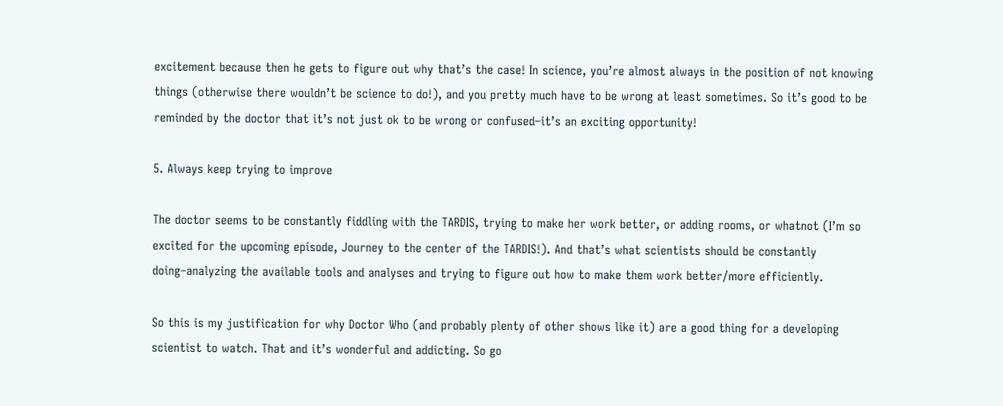excitement because then he gets to figure out why that’s the case! In science, you’re almost always in the position of not knowing things (otherwise there wouldn’t be science to do!), and you pretty much have to be wrong at least sometimes. So it’s good to be reminded by the doctor that it’s not just ok to be wrong or confused–it’s an exciting opportunity!

5. Always keep trying to improve

The doctor seems to be constantly fiddling with the TARDIS, trying to make her work better, or adding rooms, or whatnot (I’m so excited for the upcoming episode, Journey to the center of the TARDIS!). And that’s what scientists should be constantly doing–analyzing the available tools and analyses and trying to figure out how to make them work better/more efficiently.

So this is my justification for why Doctor Who (and probably plenty of other shows like it) are a good thing for a developing scientist to watch. That and it’s wonderful and addicting. So go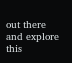out there and explore this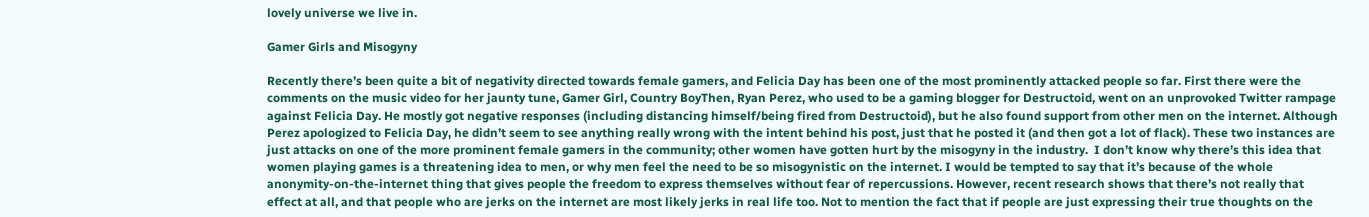lovely universe we live in.

Gamer Girls and Misogyny

Recently there’s been quite a bit of negativity directed towards female gamers, and Felicia Day has been one of the most prominently attacked people so far. First there were the comments on the music video for her jaunty tune, Gamer Girl, Country BoyThen, Ryan Perez, who used to be a gaming blogger for Destructoid, went on an unprovoked Twitter rampage against Felicia Day. He mostly got negative responses (including distancing himself/being fired from Destructoid), but he also found support from other men on the internet. Although Perez apologized to Felicia Day, he didn’t seem to see anything really wrong with the intent behind his post, just that he posted it (and then got a lot of flack). These two instances are just attacks on one of the more prominent female gamers in the community; other women have gotten hurt by the misogyny in the industry.  I don’t know why there’s this idea that women playing games is a threatening idea to men, or why men feel the need to be so misogynistic on the internet. I would be tempted to say that it’s because of the whole anonymity-on-the-internet thing that gives people the freedom to express themselves without fear of repercussions. However, recent research shows that there’s not really that effect at all, and that people who are jerks on the internet are most likely jerks in real life too. Not to mention the fact that if people are just expressing their true thoughts on the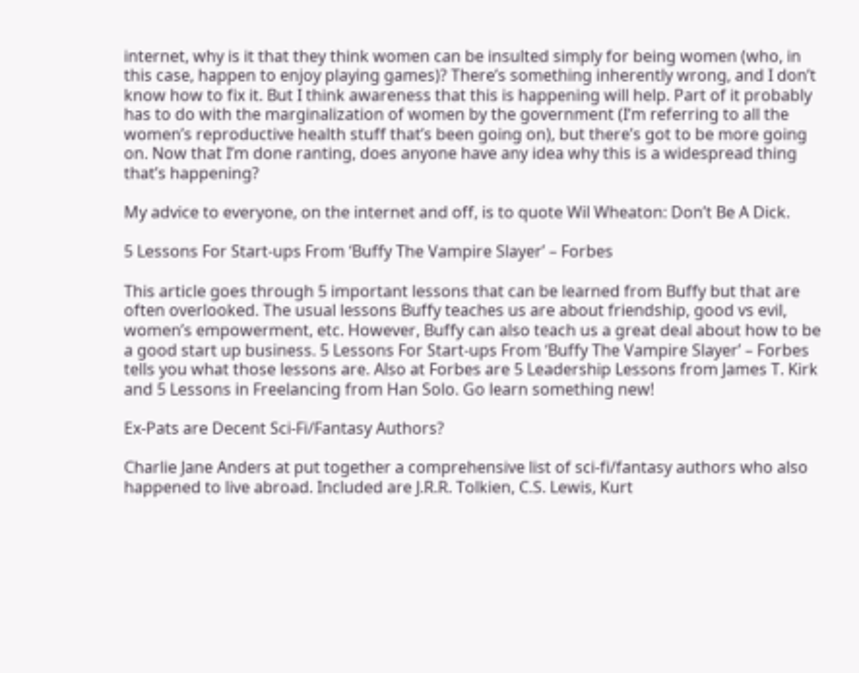internet, why is it that they think women can be insulted simply for being women (who, in this case, happen to enjoy playing games)? There’s something inherently wrong, and I don’t know how to fix it. But I think awareness that this is happening will help. Part of it probably has to do with the marginalization of women by the government (I’m referring to all the women’s reproductive health stuff that’s been going on), but there’s got to be more going on. Now that I’m done ranting, does anyone have any idea why this is a widespread thing that’s happening?

My advice to everyone, on the internet and off, is to quote Wil Wheaton: Don’t Be A Dick.

5 Lessons For Start-ups From ‘Buffy The Vampire Slayer’ – Forbes

This article goes through 5 important lessons that can be learned from Buffy but that are often overlooked. The usual lessons Buffy teaches us are about friendship, good vs evil, women’s empowerment, etc. However, Buffy can also teach us a great deal about how to be a good start up business. 5 Lessons For Start-ups From ‘Buffy The Vampire Slayer’ – Forbes tells you what those lessons are. Also at Forbes are 5 Leadership Lessons from James T. Kirk and 5 Lessons in Freelancing from Han Solo. Go learn something new!

Ex-Pats are Decent Sci-Fi/Fantasy Authors?

Charlie Jane Anders at put together a comprehensive list of sci-fi/fantasy authors who also happened to live abroad. Included are J.R.R. Tolkien, C.S. Lewis, Kurt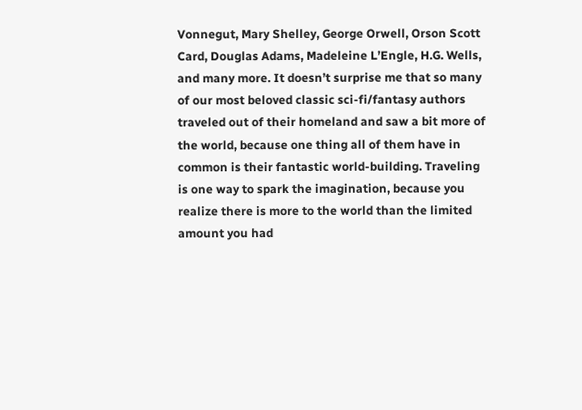Vonnegut, Mary Shelley, George Orwell, Orson Scott Card, Douglas Adams, Madeleine L’Engle, H.G. Wells, and many more. It doesn’t surprise me that so many of our most beloved classic sci-fi/fantasy authors traveled out of their homeland and saw a bit more of the world, because one thing all of them have in common is their fantastic world-building. Traveling is one way to spark the imagination, because you realize there is more to the world than the limited amount you had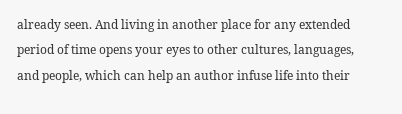already seen. And living in another place for any extended period of time opens your eyes to other cultures, languages, and people, which can help an author infuse life into their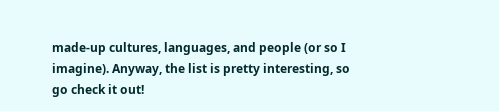made-up cultures, languages, and people (or so I imagine). Anyway, the list is pretty interesting, so go check it out!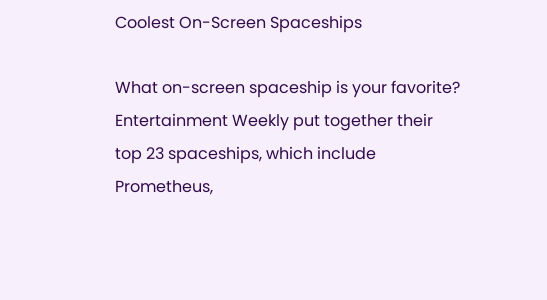Coolest On-Screen Spaceships

What on-screen spaceship is your favorite? Entertainment Weekly put together their top 23 spaceships, which include Prometheus,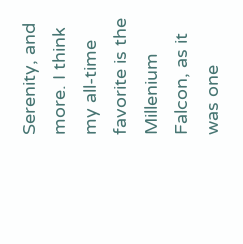Serenity, and more. I think my all-time favorite is the Millenium Falcon, as it was one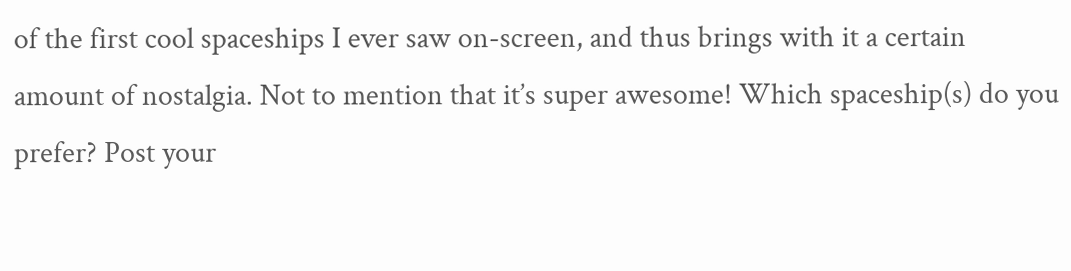of the first cool spaceships I ever saw on-screen, and thus brings with it a certain amount of nostalgia. Not to mention that it’s super awesome! Which spaceship(s) do you prefer? Post your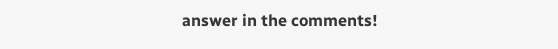answer in the comments!